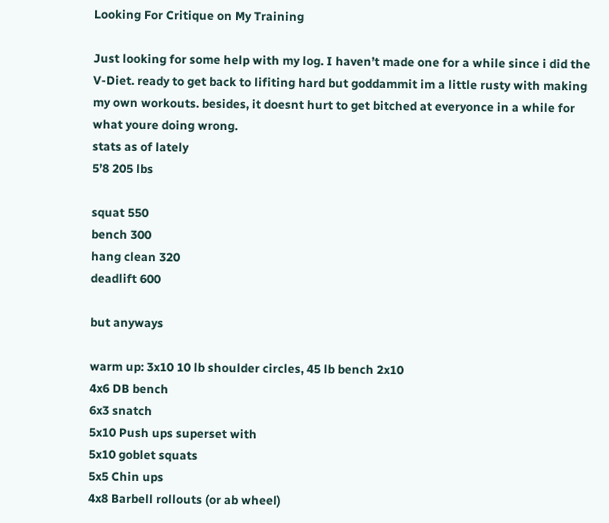Looking For Critique on My Training

Just looking for some help with my log. I haven’t made one for a while since i did the V-Diet. ready to get back to lifiting hard but goddammit im a little rusty with making my own workouts. besides, it doesnt hurt to get bitched at everyonce in a while for what youre doing wrong.
stats as of lately
5’8 205 lbs

squat 550
bench 300
hang clean 320
deadlift 600

but anyways

warm up: 3x10 10 lb shoulder circles, 45 lb bench 2x10
4x6 DB bench
6x3 snatch
5x10 Push ups superset with
5x10 goblet squats
5x5 Chin ups
4x8 Barbell rollouts (or ab wheel)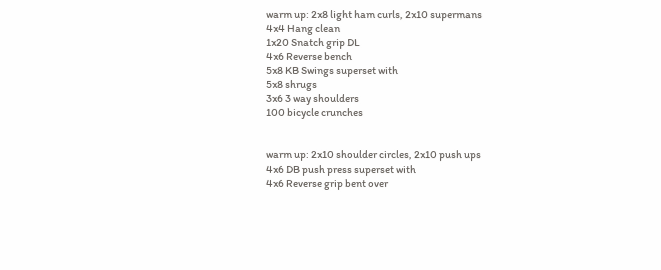warm up: 2x8 light ham curls, 2x10 supermans
4x4 Hang clean
1x20 Snatch grip DL
4x6 Reverse bench
5x8 KB Swings superset with
5x8 shrugs
3x6 3 way shoulders
100 bicycle crunches


warm up: 2x10 shoulder circles, 2x10 push ups
4x6 DB push press superset with
4x6 Reverse grip bent over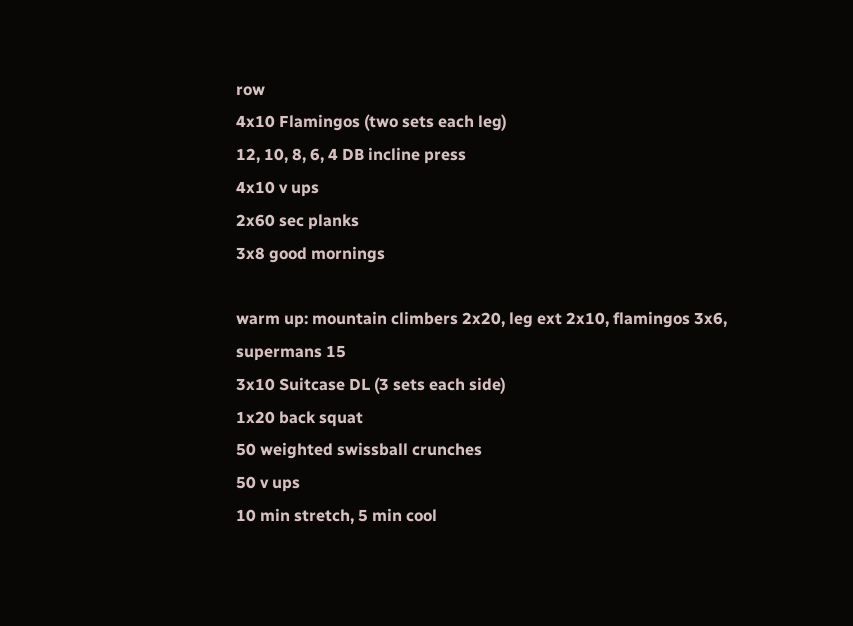row
4x10 Flamingos (two sets each leg)
12, 10, 8, 6, 4 DB incline press
4x10 v ups
2x60 sec planks
3x8 good mornings

warm up: mountain climbers 2x20, leg ext 2x10, flamingos 3x6, supermans 15
3x10 Suitcase DL (3 sets each side)
1x20 back squat
50 weighted swissball crunches
50 v ups
10 min stretch, 5 min cool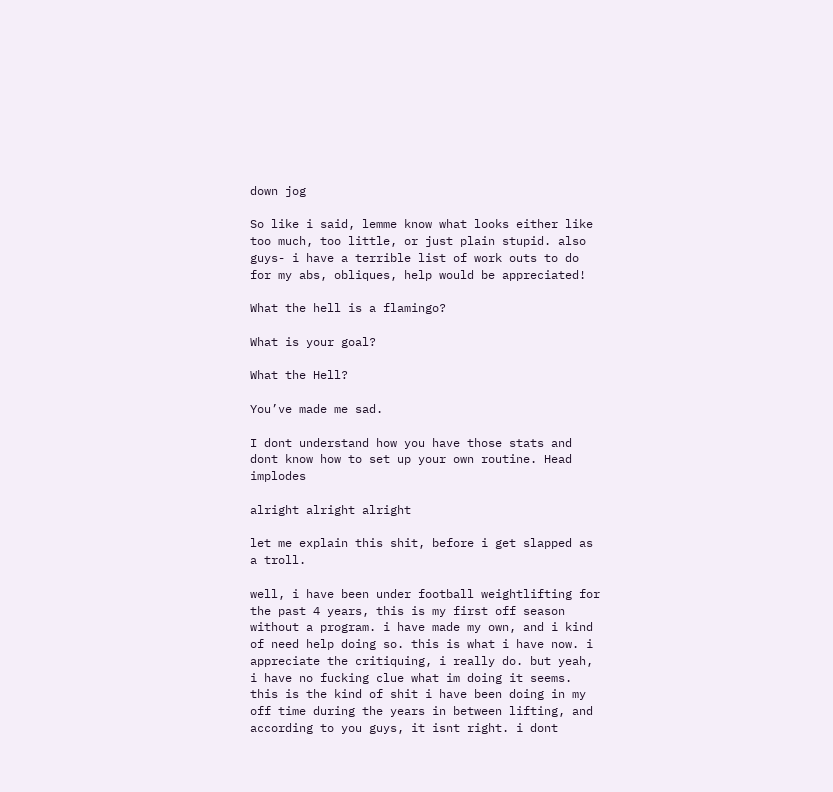down jog

So like i said, lemme know what looks either like too much, too little, or just plain stupid. also guys- i have a terrible list of work outs to do for my abs, obliques, help would be appreciated!

What the hell is a flamingo?

What is your goal?

What the Hell?

You’ve made me sad.

I dont understand how you have those stats and dont know how to set up your own routine. Head implodes

alright alright alright

let me explain this shit, before i get slapped as a troll.

well, i have been under football weightlifting for the past 4 years, this is my first off season without a program. i have made my own, and i kind of need help doing so. this is what i have now. i appreciate the critiquing, i really do. but yeah, i have no fucking clue what im doing it seems. this is the kind of shit i have been doing in my off time during the years in between lifting, and according to you guys, it isnt right. i dont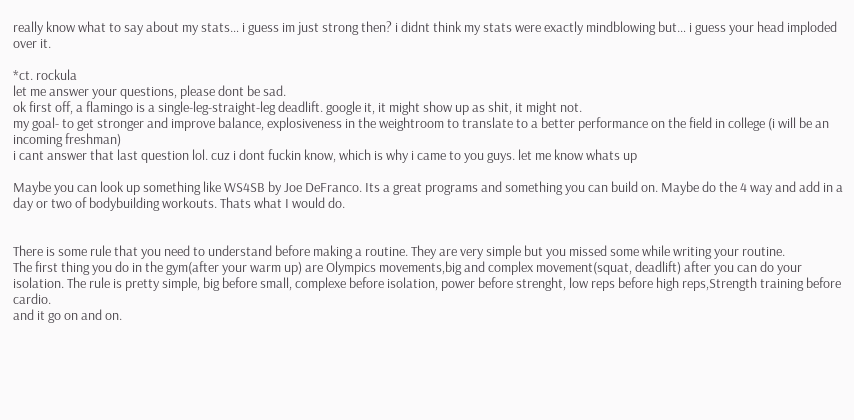really know what to say about my stats… i guess im just strong then? i didnt think my stats were exactly mindblowing but… i guess your head imploded over it.

*ct. rockula
let me answer your questions, please dont be sad.
ok first off, a flamingo is a single-leg-straight-leg deadlift. google it, it might show up as shit, it might not.
my goal- to get stronger and improve balance, explosiveness in the weightroom to translate to a better performance on the field in college (i will be an incoming freshman)
i cant answer that last question lol. cuz i dont fuckin know, which is why i came to you guys. let me know whats up

Maybe you can look up something like WS4SB by Joe DeFranco. Its a great programs and something you can build on. Maybe do the 4 way and add in a day or two of bodybuilding workouts. Thats what I would do.


There is some rule that you need to understand before making a routine. They are very simple but you missed some while writing your routine.
The first thing you do in the gym(after your warm up) are Olympics movements,big and complex movement(squat, deadlift) after you can do your isolation. The rule is pretty simple, big before small, complexe before isolation, power before strenght, low reps before high reps,Strength training before cardio.
and it go on and on.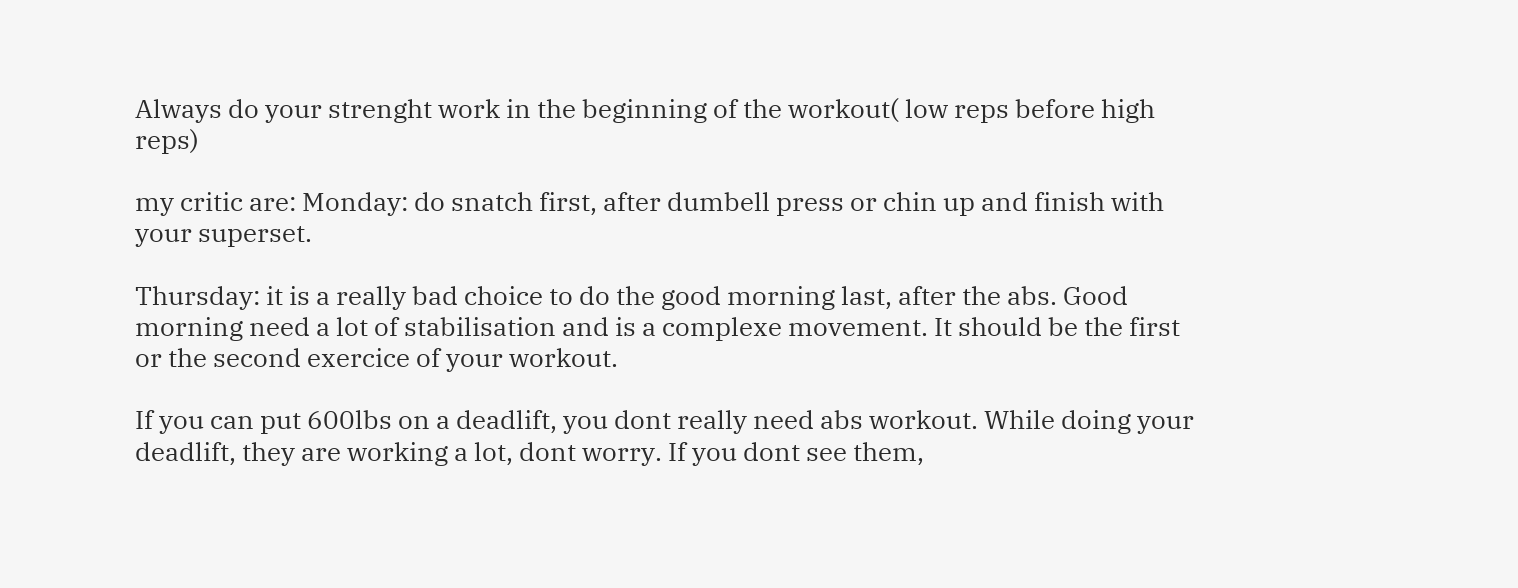Always do your strenght work in the beginning of the workout( low reps before high reps)

my critic are: Monday: do snatch first, after dumbell press or chin up and finish with your superset.

Thursday: it is a really bad choice to do the good morning last, after the abs. Good morning need a lot of stabilisation and is a complexe movement. It should be the first or the second exercice of your workout.

If you can put 600lbs on a deadlift, you dont really need abs workout. While doing your deadlift, they are working a lot, dont worry. If you dont see them,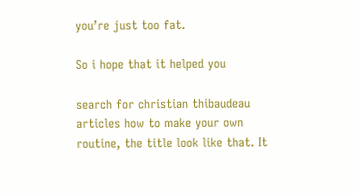you’re just too fat.

So i hope that it helped you

search for christian thibaudeau articles how to make your own routine, the title look like that. It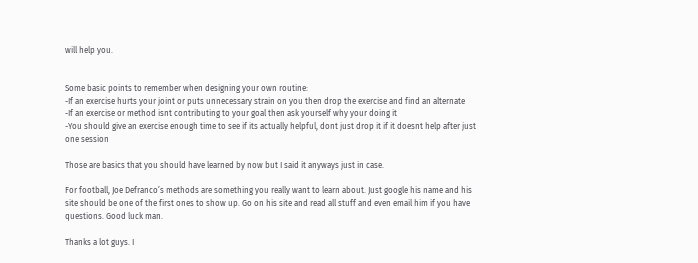will help you.


Some basic points to remember when designing your own routine:
-If an exercise hurts your joint or puts unnecessary strain on you then drop the exercise and find an alternate
-If an exercise or method isnt contributing to your goal then ask yourself why your doing it
-You should give an exercise enough time to see if its actually helpful, dont just drop it if it doesnt help after just one session

Those are basics that you should have learned by now but I said it anyways just in case.

For football, Joe Defranco’s methods are something you really want to learn about. Just google his name and his site should be one of the first ones to show up. Go on his site and read all stuff and even email him if you have questions. Good luck man.

Thanks a lot guys. I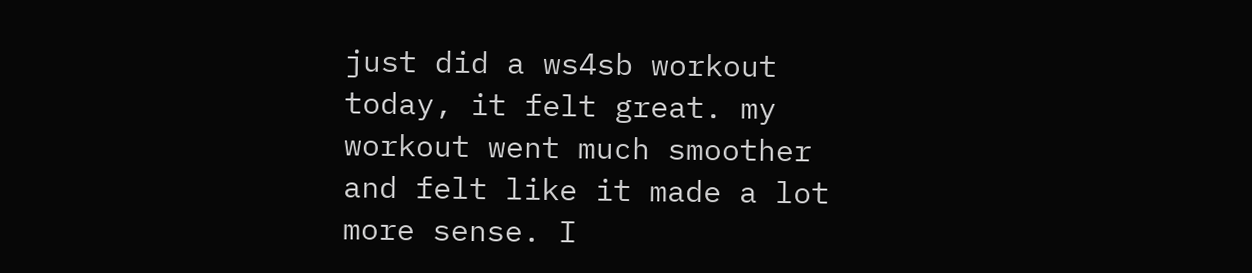just did a ws4sb workout today, it felt great. my workout went much smoother and felt like it made a lot more sense. I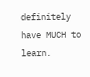definitely have MUCH to learn.